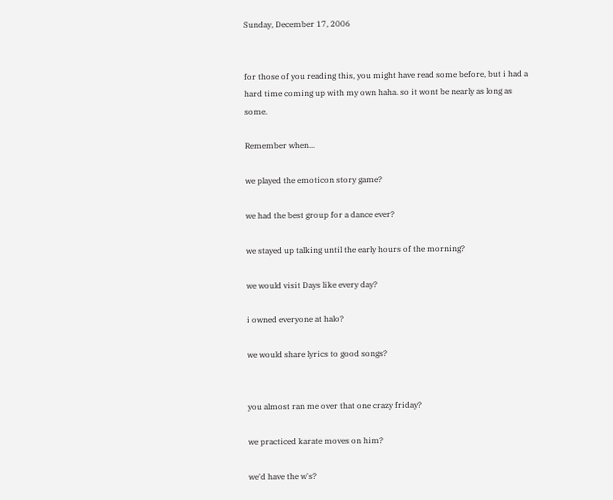Sunday, December 17, 2006


for those of you reading this, you might have read some before, but i had a hard time coming up with my own haha. so it wont be nearly as long as some.

Remember when...

we played the emoticon story game?

we had the best group for a dance ever?

we stayed up talking until the early hours of the morning?

we would visit Days like every day?

i owned everyone at halo?

we would share lyrics to good songs?


you almost ran me over that one crazy friday?

we practiced karate moves on him?

we'd have the w's?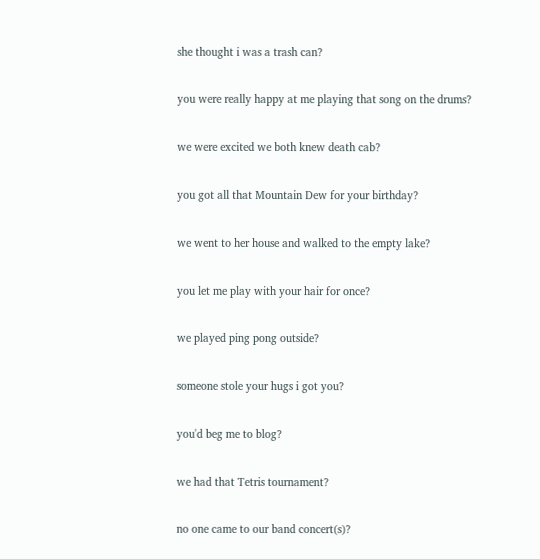she thought i was a trash can?

you were really happy at me playing that song on the drums?

we were excited we both knew death cab?

you got all that Mountain Dew for your birthday?

we went to her house and walked to the empty lake?

you let me play with your hair for once?

we played ping pong outside?

someone stole your hugs i got you?

you'd beg me to blog?

we had that Tetris tournament?

no one came to our band concert(s)?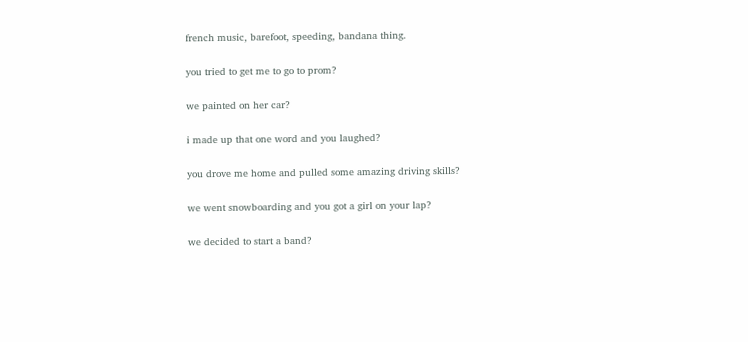french music, barefoot, speeding, bandana thing.

you tried to get me to go to prom?

we painted on her car?

i made up that one word and you laughed?

you drove me home and pulled some amazing driving skills?

we went snowboarding and you got a girl on your lap?

we decided to start a band?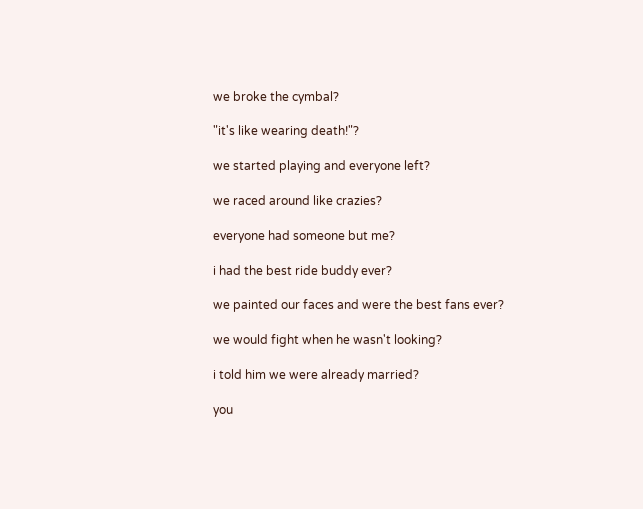we broke the cymbal?

"it's like wearing death!"?

we started playing and everyone left?

we raced around like crazies?

everyone had someone but me?

i had the best ride buddy ever?

we painted our faces and were the best fans ever?

we would fight when he wasn't looking?

i told him we were already married?

you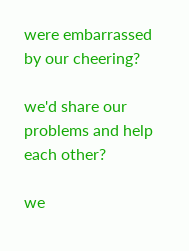were embarrassed by our cheering?

we'd share our problems and help each other?

we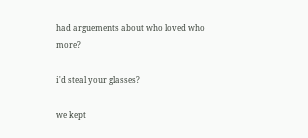had arguements about who loved who more?

i'd steal your glasses?

we kept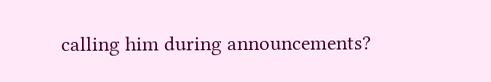calling him during announcements?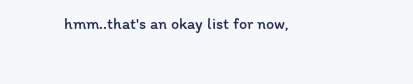hmm..that's an okay list for now,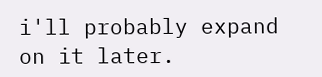i'll probably expand on it later.